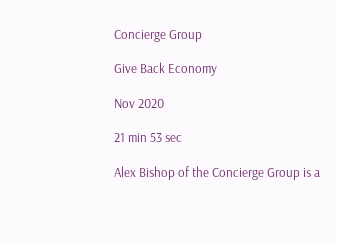Concierge Group

Give Back Economy

Nov 2020

21 min 53 sec

Alex Bishop of the Concierge Group is a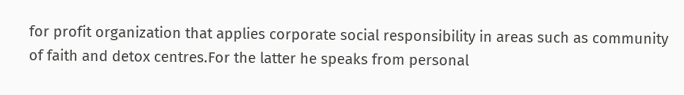for profit organization that applies corporate social responsibility in areas such as community of faith and detox centres.For the latter he speaks from personal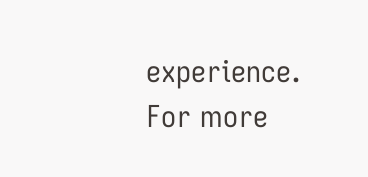experience. For more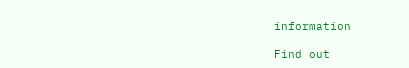information

Find out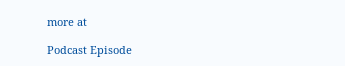more at

Podcast Episode